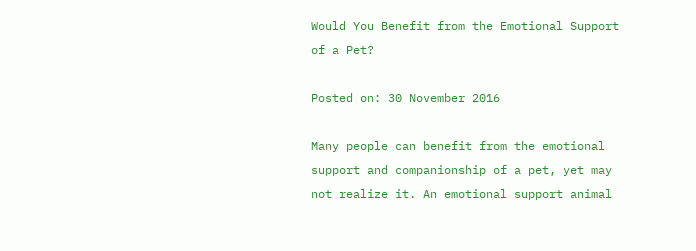Would You Benefit from the Emotional Support of a Pet?

Posted on: 30 November 2016

Many people can benefit from the emotional support and companionship of a pet, yet may not realize it. An emotional support animal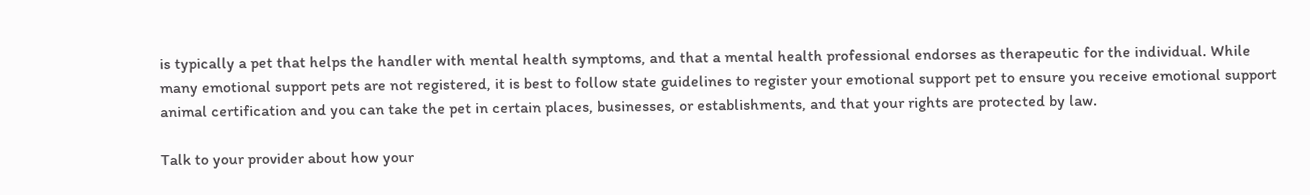is typically a pet that helps the handler with mental health symptoms, and that a mental health professional endorses as therapeutic for the individual. While many emotional support pets are not registered, it is best to follow state guidelines to register your emotional support pet to ensure you receive emotional support animal certification and you can take the pet in certain places, businesses, or establishments, and that your rights are protected by law.

Talk to your provider about how your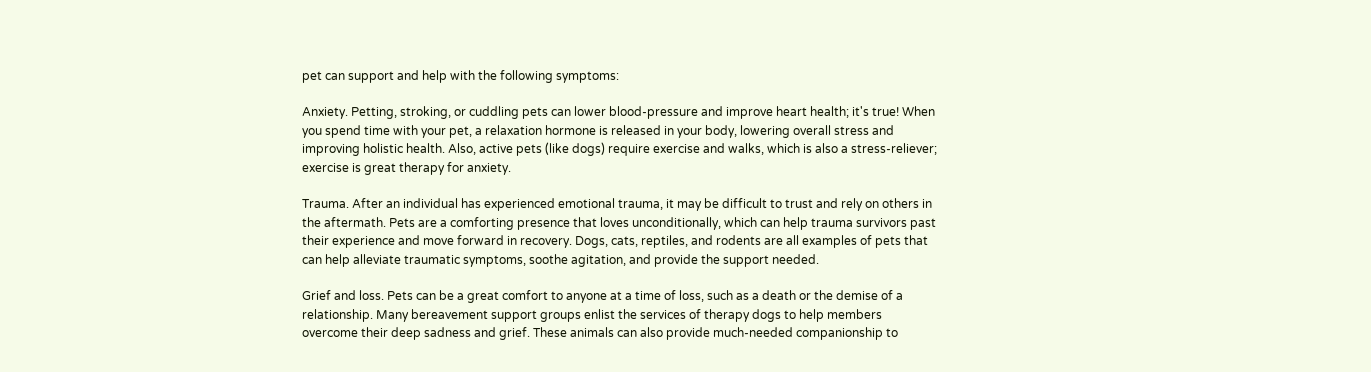pet can support and help with the following symptoms:

Anxiety. Petting, stroking, or cuddling pets can lower blood-pressure and improve heart health; it's true! When you spend time with your pet, a relaxation hormone is released in your body, lowering overall stress and improving holistic health. Also, active pets (like dogs) require exercise and walks, which is also a stress-reliever; exercise is great therapy for anxiety.

Trauma. After an individual has experienced emotional trauma, it may be difficult to trust and rely on others in the aftermath. Pets are a comforting presence that loves unconditionally, which can help trauma survivors past their experience and move forward in recovery. Dogs, cats, reptiles, and rodents are all examples of pets that can help alleviate traumatic symptoms, soothe agitation, and provide the support needed.

Grief and loss. Pets can be a great comfort to anyone at a time of loss, such as a death or the demise of a relationship. Many bereavement support groups enlist the services of therapy dogs to help members overcome their deep sadness and grief. These animals can also provide much-needed companionship to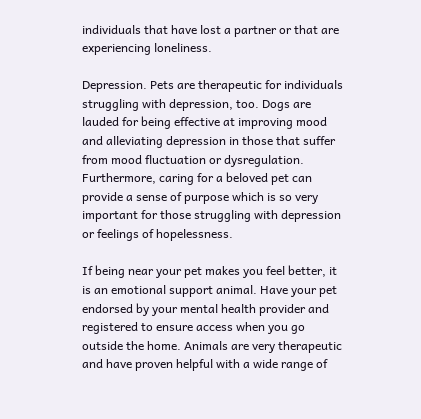individuals that have lost a partner or that are experiencing loneliness.

Depression. Pets are therapeutic for individuals struggling with depression, too. Dogs are lauded for being effective at improving mood and alleviating depression in those that suffer from mood fluctuation or dysregulation. Furthermore, caring for a beloved pet can provide a sense of purpose which is so very important for those struggling with depression or feelings of hopelessness.

If being near your pet makes you feel better, it is an emotional support animal. Have your pet endorsed by your mental health provider and registered to ensure access when you go outside the home. Animals are very therapeutic and have proven helpful with a wide range of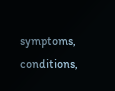symptoms, conditions,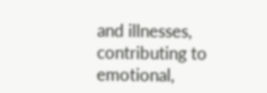and illnesses, contributing to emotional,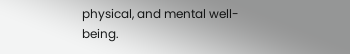physical, and mental well-being.